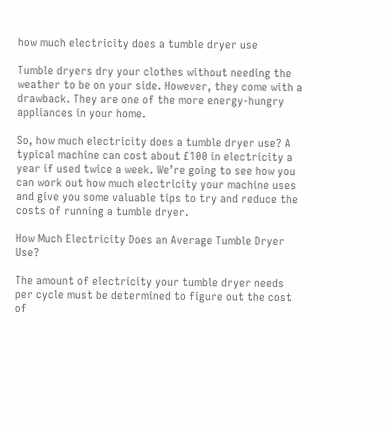how much electricity does a tumble dryer use

Tumble dryers dry your clothes without needing the weather to be on your side. However, they come with a drawback. They are one of the more energy-hungry appliances in your home.

So, how much electricity does a tumble dryer use? A typical machine can cost about £100 in electricity a year if used twice a week. We’re going to see how you can work out how much electricity your machine uses and give you some valuable tips to try and reduce the costs of running a tumble dryer.

How Much Electricity Does an Average Tumble Dryer Use?

The amount of electricity your tumble dryer needs per cycle must be determined to figure out the cost of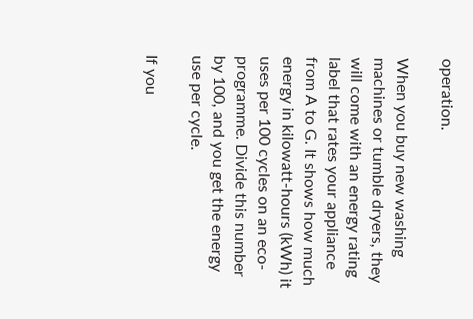operation.

When you buy new washing machines or tumble dryers, they will come with an energy rating label that rates your appliance from A to G. It shows how much energy in kilowatt-hours (kWh) it uses per 100 cycles on an eco-programme. Divide this number by 100, and you get the energy use per cycle.

If you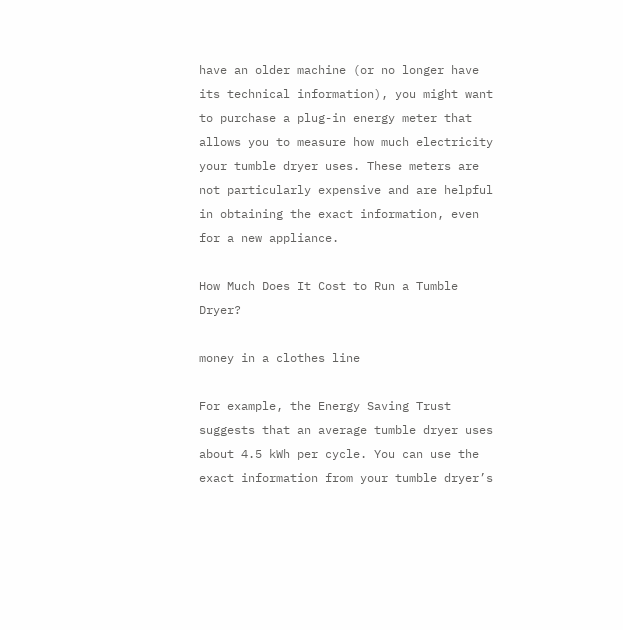have an older machine (or no longer have its technical information), you might want to purchase a plug-in energy meter that allows you to measure how much electricity your tumble dryer uses. These meters are not particularly expensive and are helpful in obtaining the exact information, even for a new appliance.

How Much Does It Cost to Run a Tumble Dryer?

money in a clothes line

For example, the Energy Saving Trust suggests that an average tumble dryer uses about 4.5 kWh per cycle. You can use the exact information from your tumble dryer’s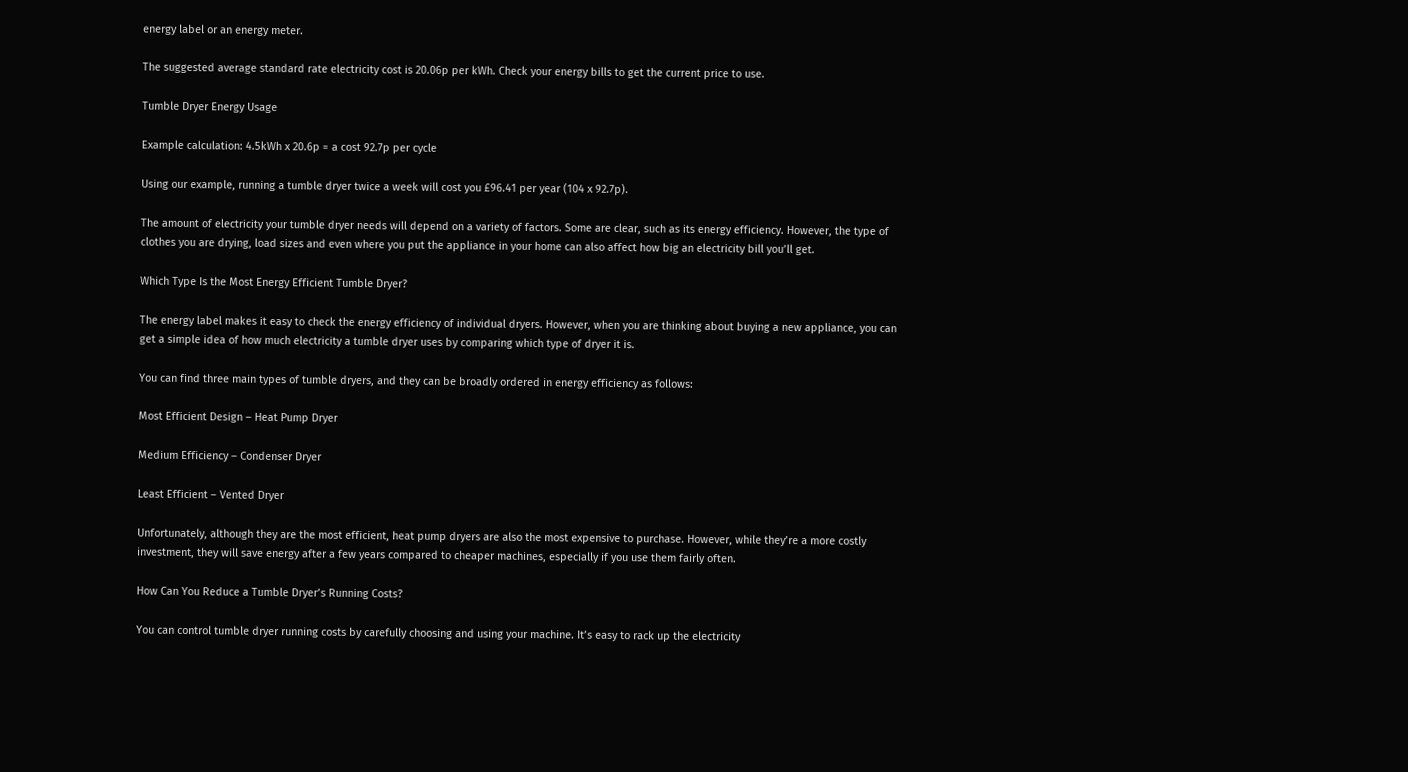energy label or an energy meter.

The suggested average standard rate electricity cost is 20.06p per kWh. Check your energy bills to get the current price to use.

Tumble Dryer Energy Usage

Example calculation: 4.5kWh x 20.6p = a cost 92.7p per cycle

Using our example, running a tumble dryer twice a week will cost you £96.41 per year (104 x 92.7p).

The amount of electricity your tumble dryer needs will depend on a variety of factors. Some are clear, such as its energy efficiency. However, the type of clothes you are drying, load sizes and even where you put the appliance in your home can also affect how big an electricity bill you’ll get.

Which Type Is the Most Energy Efficient Tumble Dryer?

The energy label makes it easy to check the energy efficiency of individual dryers. However, when you are thinking about buying a new appliance, you can get a simple idea of how much electricity a tumble dryer uses by comparing which type of dryer it is.

You can find three main types of tumble dryers, and they can be broadly ordered in energy efficiency as follows:

Most Efficient Design – Heat Pump Dryer

Medium Efficiency – Condenser Dryer

Least Efficient – Vented Dryer

Unfortunately, although they are the most efficient, heat pump dryers are also the most expensive to purchase. However, while they’re a more costly investment, they will save energy after a few years compared to cheaper machines, especially if you use them fairly often.

How Can You Reduce a Tumble Dryer’s Running Costs?

You can control tumble dryer running costs by carefully choosing and using your machine. It’s easy to rack up the electricity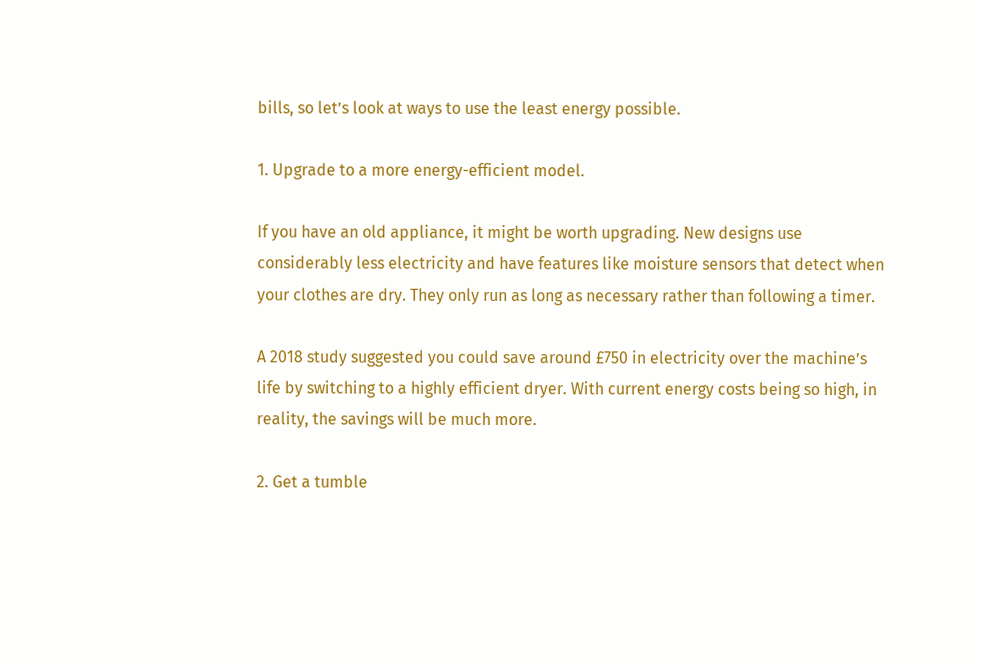bills, so let’s look at ways to use the least energy possible.

1. Upgrade to a more energy-efficient model.

If you have an old appliance, it might be worth upgrading. New designs use considerably less electricity and have features like moisture sensors that detect when your clothes are dry. They only run as long as necessary rather than following a timer.

A 2018 study suggested you could save around £750 in electricity over the machine’s life by switching to a highly efficient dryer. With current energy costs being so high, in reality, the savings will be much more.

2. Get a tumble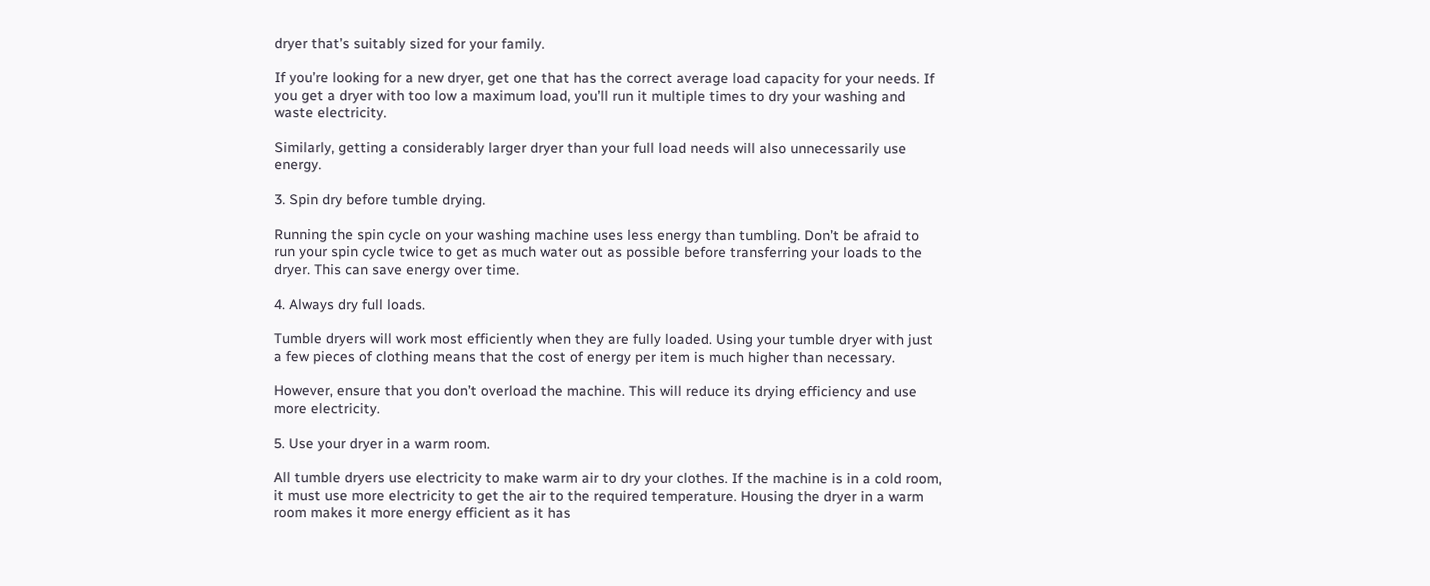dryer that’s suitably sized for your family.

If you’re looking for a new dryer, get one that has the correct average load capacity for your needs. If you get a dryer with too low a maximum load, you’ll run it multiple times to dry your washing and waste electricity.

Similarly, getting a considerably larger dryer than your full load needs will also unnecessarily use energy.

3. Spin dry before tumble drying.

Running the spin cycle on your washing machine uses less energy than tumbling. Don’t be afraid to run your spin cycle twice to get as much water out as possible before transferring your loads to the dryer. This can save energy over time.

4. Always dry full loads.

Tumble dryers will work most efficiently when they are fully loaded. Using your tumble dryer with just a few pieces of clothing means that the cost of energy per item is much higher than necessary.

However, ensure that you don’t overload the machine. This will reduce its drying efficiency and use more electricity.

5. Use your dryer in a warm room.

All tumble dryers use electricity to make warm air to dry your clothes. If the machine is in a cold room, it must use more electricity to get the air to the required temperature. Housing the dryer in a warm room makes it more energy efficient as it has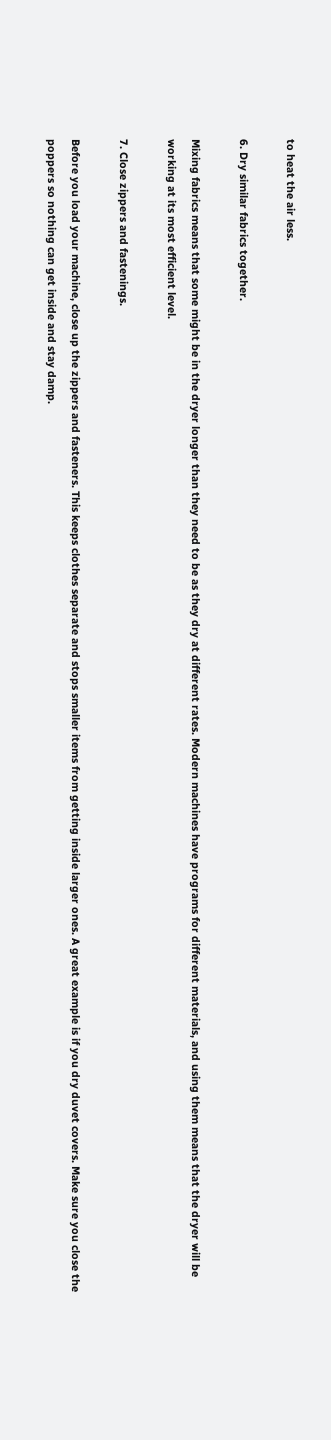to heat the air less.

6. Dry similar fabrics together.

Mixing fabrics means that some might be in the dryer longer than they need to be as they dry at different rates. Modern machines have programs for different materials, and using them means that the dryer will be working at its most efficient level.

7. Close zippers and fastenings.

Before you load your machine, close up the zippers and fasteners. This keeps clothes separate and stops smaller items from getting inside larger ones. A great example is if you dry duvet covers. Make sure you close the poppers so nothing can get inside and stay damp.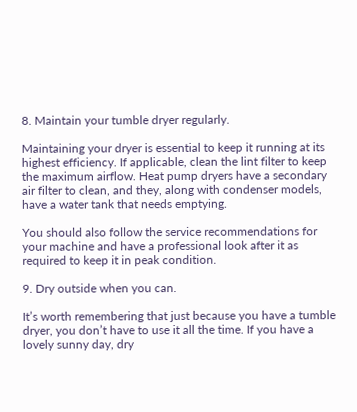8. Maintain your tumble dryer regularly.

Maintaining your dryer is essential to keep it running at its highest efficiency. If applicable, clean the lint filter to keep the maximum airflow. Heat pump dryers have a secondary air filter to clean, and they, along with condenser models, have a water tank that needs emptying.

You should also follow the service recommendations for your machine and have a professional look after it as required to keep it in peak condition.

9. Dry outside when you can.

It’s worth remembering that just because you have a tumble dryer, you don’t have to use it all the time. If you have a lovely sunny day, dry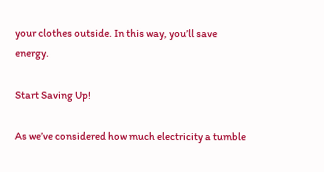your clothes outside. In this way, you’ll save energy.

Start Saving Up!

As we’ve considered how much electricity a tumble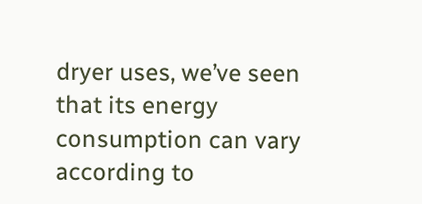dryer uses, we’ve seen that its energy consumption can vary according to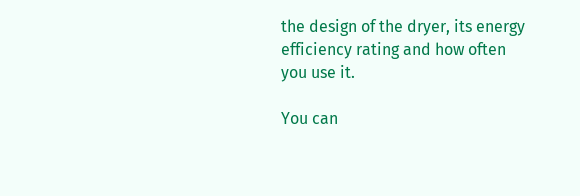the design of the dryer, its energy efficiency rating and how often you use it.

You can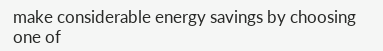make considerable energy savings by choosing one of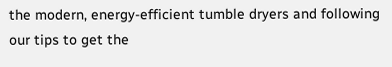the modern, energy-efficient tumble dryers and following our tips to get the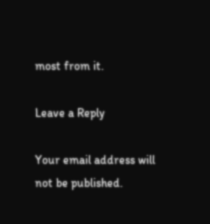most from it.

Leave a Reply

Your email address will not be published.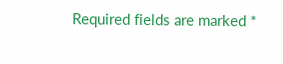Required fields are marked *